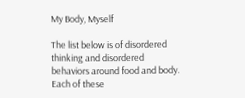My Body, Myself

The list below is of disordered thinking and disordered behaviors around food and body. Each of these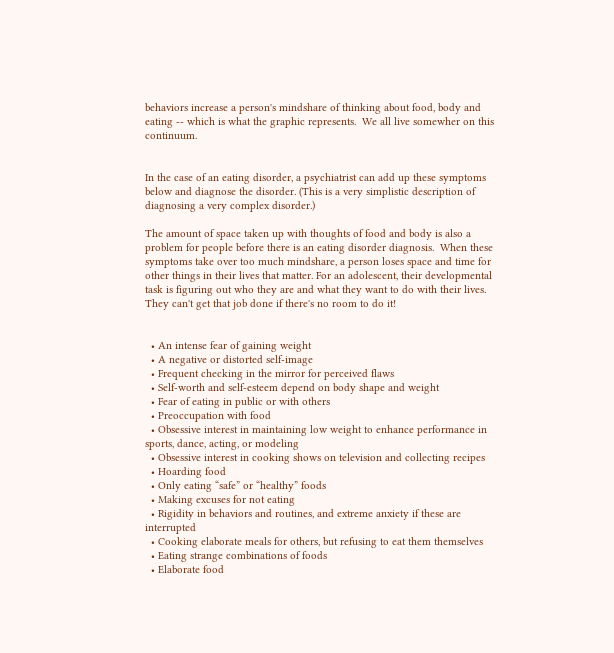behaviors increase a person's mindshare of thinking about food, body and eating -- which is what the graphic represents.  We all live somewher on this continuum.


In the case of an eating disorder, a psychiatrist can add up these symptoms below and diagnose the disorder. (This is a very simplistic description of diagnosing a very complex disorder.)

The amount of space taken up with thoughts of food and body is also a problem for people before there is an eating disorder diagnosis.  When these symptoms take over too much mindshare, a person loses space and time for other things in their lives that matter. For an adolescent, their developmental task is figuring out who they are and what they want to do with their lives. They can't get that job done if there's no room to do it!


  • An intense fear of gaining weight
  • A negative or distorted self-image
  • Frequent checking in the mirror for perceived flaws
  • Self-worth and self-esteem depend on body shape and weight
  • Fear of eating in public or with others
  • Preoccupation with food
  • Obsessive interest in maintaining low weight to enhance performance in sports, dance, acting, or modeling
  • Obsessive interest in cooking shows on television and collecting recipes
  • Hoarding food
  • Only eating “safe” or “healthy” foods
  • Making excuses for not eating
  • Rigidity in behaviors and routines, and extreme anxiety if these are interrupted
  • Cooking elaborate meals for others, but refusing to eat them themselves
  • Eating strange combinations of foods
  • Elaborate food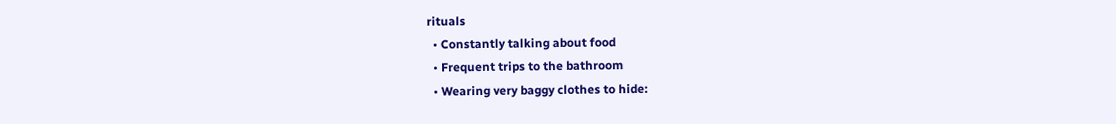rituals
  • Constantly talking about food
  • Frequent trips to the bathroom
  • Wearing very baggy clothes to hide: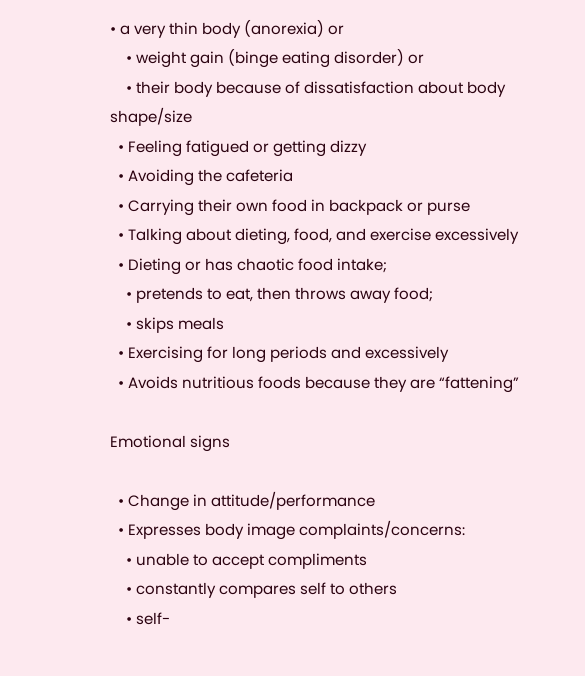• a very thin body (anorexia) or
    • weight gain (binge eating disorder) or
    • their body because of dissatisfaction about body shape/size
  • Feeling fatigued or getting dizzy
  • Avoiding the cafeteria
  • Carrying their own food in backpack or purse
  • Talking about dieting, food, and exercise excessively
  • Dieting or has chaotic food intake;
    • pretends to eat, then throws away food;
    • skips meals
  • Exercising for long periods and excessively
  • Avoids nutritious foods because they are “fattening”

Emotional signs

  • Change in attitude/performance
  • Expresses body image complaints/concerns:
    • unable to accept compliments
    • constantly compares self to others
    • self-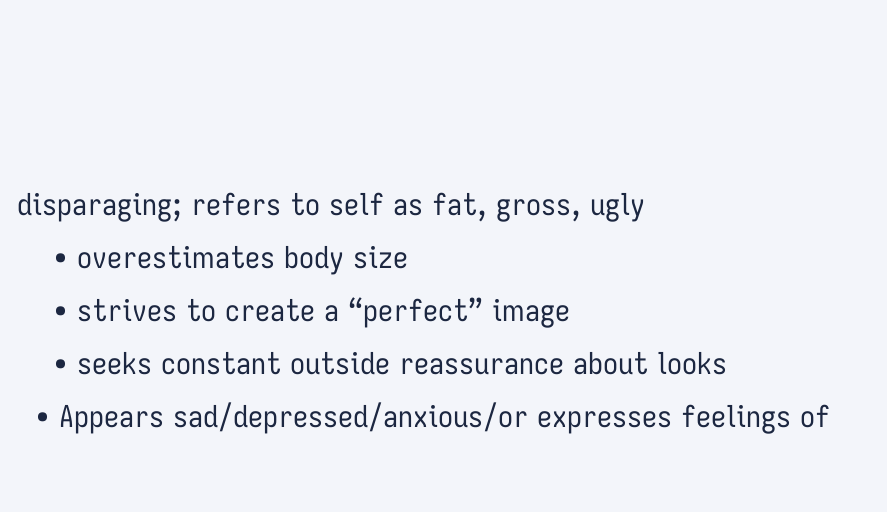disparaging; refers to self as fat, gross, ugly
    • overestimates body size
    • strives to create a “perfect” image
    • seeks constant outside reassurance about looks
  • Appears sad/depressed/anxious/or expresses feelings of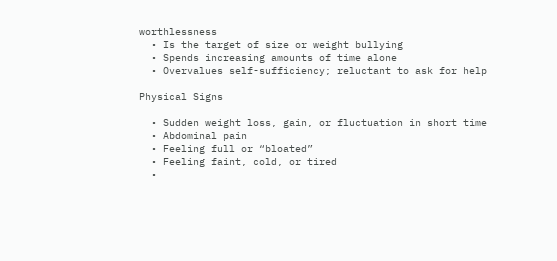worthlessness
  • Is the target of size or weight bullying
  • Spends increasing amounts of time alone
  • Overvalues self-sufficiency; reluctant to ask for help

Physical Signs

  • Sudden weight loss, gain, or fluctuation in short time
  • Abdominal pain
  • Feeling full or “bloated”
  • Feeling faint, cold, or tired
  •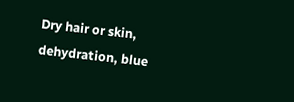Dry hair or skin, dehydration, blue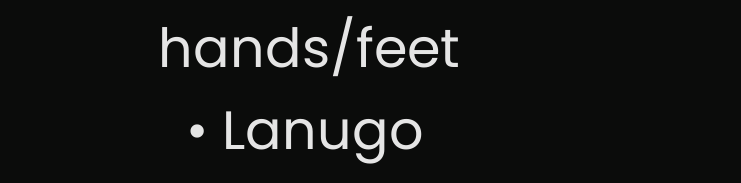hands/feet
  • Lanugo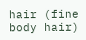hair (fine body hair)